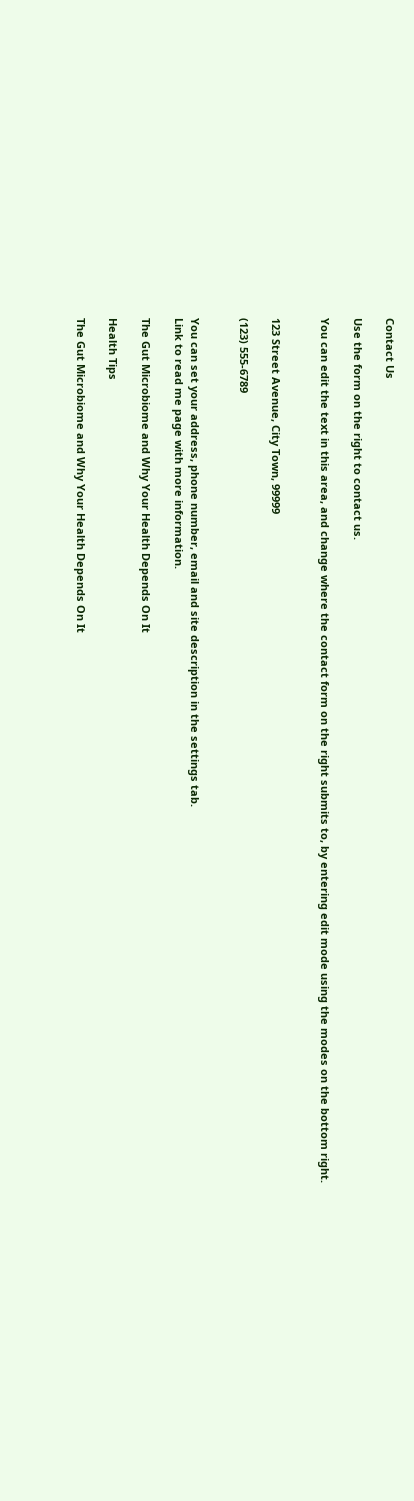Contact Us

Use the form on the right to contact us.

You can edit the text in this area, and change where the contact form on the right submits to, by entering edit mode using the modes on the bottom right.


123 Street Avenue, City Town, 99999

(123) 555-6789


You can set your address, phone number, email and site description in the settings tab.
Link to read me page with more information.

The Gut Microbiome and Why Your Health Depends On It

Health Tips

The Gut Microbiome and Why Your Health Depends On It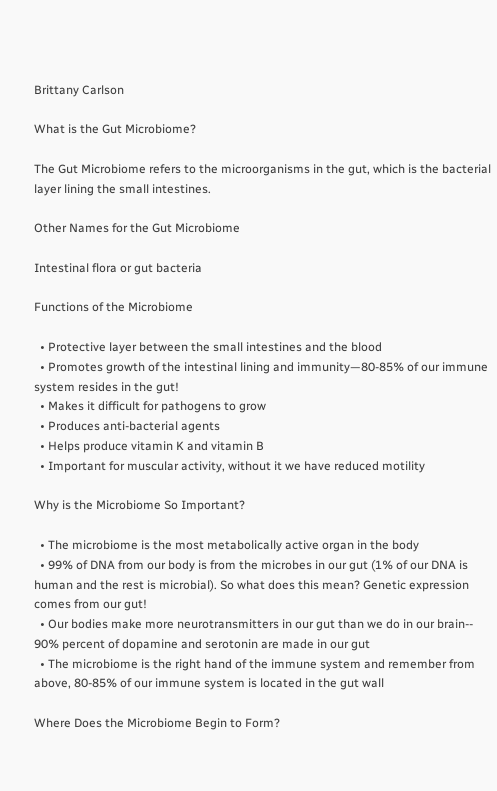Brittany Carlson

What is the Gut Microbiome?

The Gut Microbiome refers to the microorganisms in the gut, which is the bacterial layer lining the small intestines.

Other Names for the Gut Microbiome

Intestinal flora or gut bacteria

Functions of the Microbiome

  • Protective layer between the small intestines and the blood
  • Promotes growth of the intestinal lining and immunity—80-85% of our immune system resides in the gut!
  • Makes it difficult for pathogens to grow
  • Produces anti-bacterial agents
  • Helps produce vitamin K and vitamin B
  • Important for muscular activity, without it we have reduced motility

Why is the Microbiome So Important?

  • The microbiome is the most metabolically active organ in the body
  • 99% of DNA from our body is from the microbes in our gut (1% of our DNA is human and the rest is microbial). So what does this mean? Genetic expression comes from our gut!
  • Our bodies make more neurotransmitters in our gut than we do in our brain-- 90% percent of dopamine and serotonin are made in our gut
  • The microbiome is the right hand of the immune system and remember from above, 80-85% of our immune system is located in the gut wall

Where Does the Microbiome Begin to Form?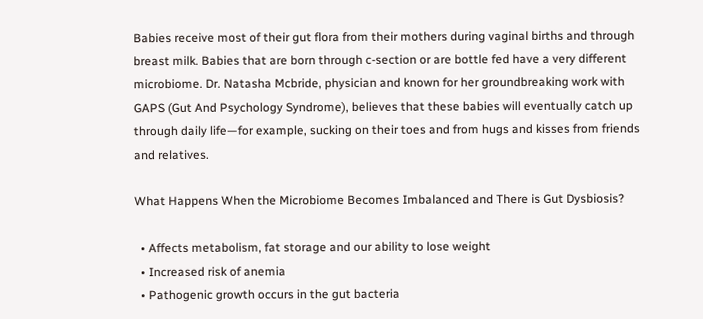Babies receive most of their gut flora from their mothers during vaginal births and through breast milk. Babies that are born through c-section or are bottle fed have a very different microbiome. Dr. Natasha Mcbride, physician and known for her groundbreaking work with GAPS (Gut And Psychology Syndrome), believes that these babies will eventually catch up through daily life—for example, sucking on their toes and from hugs and kisses from friends and relatives.

What Happens When the Microbiome Becomes Imbalanced and There is Gut Dysbiosis?

  • Affects metabolism, fat storage and our ability to lose weight
  • Increased risk of anemia
  • Pathogenic growth occurs in the gut bacteria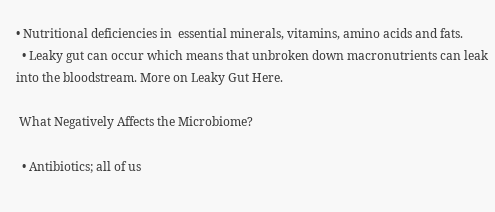• Nutritional deficiencies in  essential minerals, vitamins, amino acids and fats.
  • Leaky gut can occur which means that unbroken down macronutrients can leak into the bloodstream. More on Leaky Gut Here.

 What Negatively Affects the Microbiome?

  • Antibiotics; all of us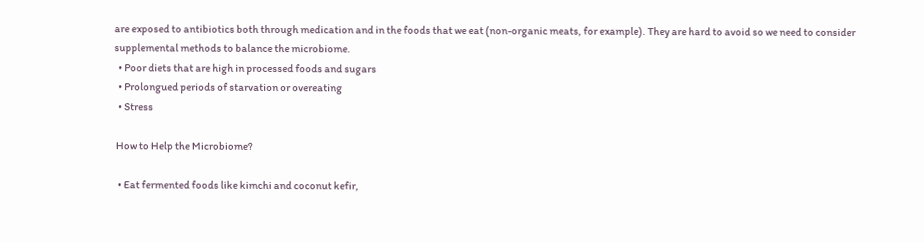are exposed to antibiotics both through medication and in the foods that we eat (non-organic meats, for example). They are hard to avoid so we need to consider supplemental methods to balance the microbiome.
  • Poor diets that are high in processed foods and sugars
  • Prolongued periods of starvation or overeating
  • Stress

 How to Help the Microbiome?

  • Eat fermented foods like kimchi and coconut kefir,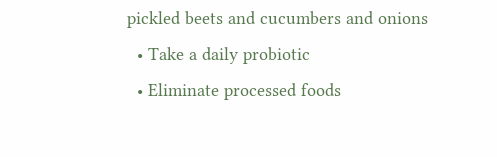pickled beets and cucumbers and onions
  • Take a daily probiotic
  • Eliminate processed foods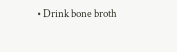• Drink bone broth